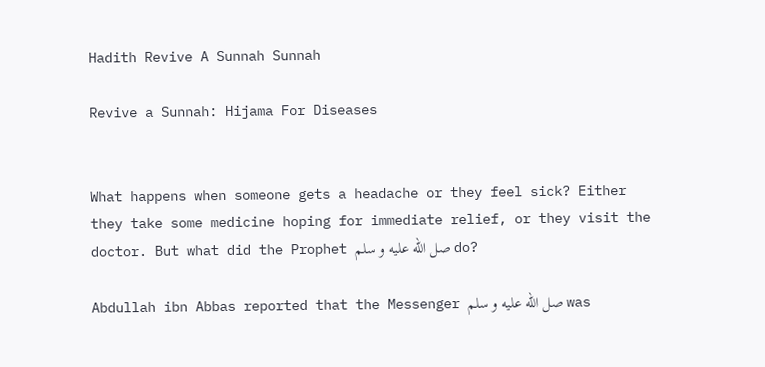Hadith Revive A Sunnah Sunnah

Revive a Sunnah: Hijama For Diseases


What happens when someone gets a headache or they feel sick? Either they take some medicine hoping for immediate relief, or they visit the doctor. But what did the Prophet صل الله عليه و سلم do?

Abdullah ibn Abbas reported that the Messenger صل الله عليه و سلم was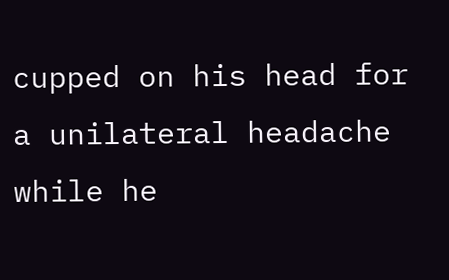cupped on his head for a unilateral headache while he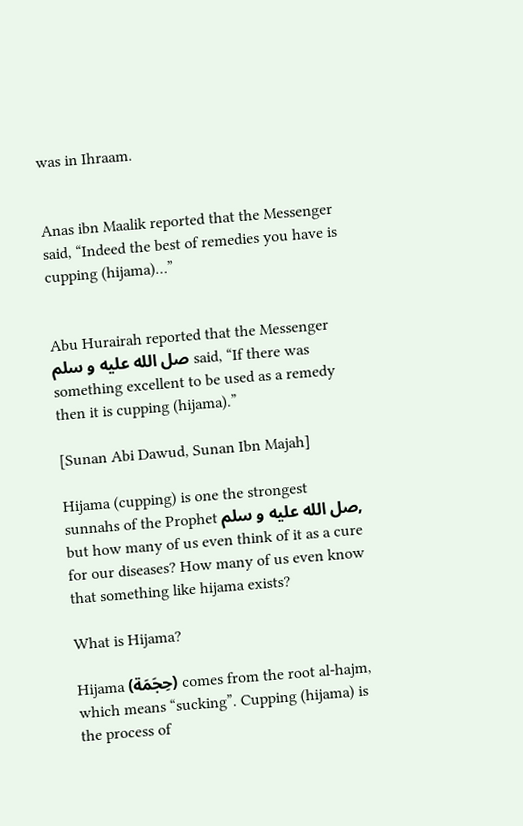was in Ihraam.


Anas ibn Maalik reported that the Messenger said, “Indeed the best of remedies you have is cupping (hijama)…”


Abu Hurairah reported that the Messenger صل الله عليه و سلم said, “If there was something excellent to be used as a remedy then it is cupping (hijama).”

[Sunan Abi Dawud, Sunan Ibn Majah]

Hijama (cupping) is one the strongest sunnahs of the Prophet صل الله عليه و سلم, but how many of us even think of it as a cure for our diseases? How many of us even know that something like hijama exists?

What is Hijama?

Hijama (حِجَمَة) comes from the root al-hajm, which means “sucking”. Cupping (hijama) is the process of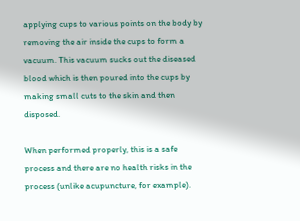applying cups to various points on the body by removing the air inside the cups to form a vacuum. This vacuum sucks out the diseased blood which is then poured into the cups by making small cuts to the skin and then disposed.

When performed properly, this is a safe process and there are no health risks in the process (unlike acupuncture, for example).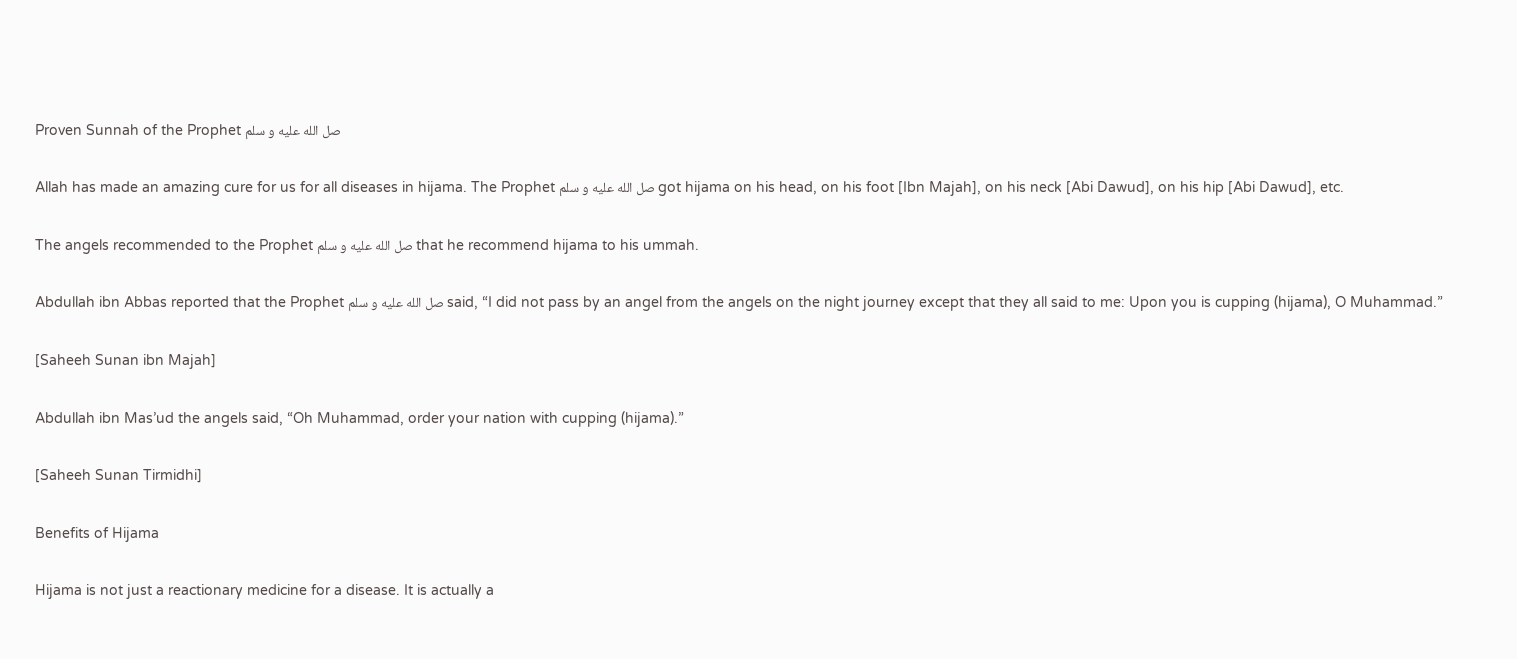Proven Sunnah of the Prophet صل الله عليه و سلم

Allah has made an amazing cure for us for all diseases in hijama. The Prophet صل الله عليه و سلم got hijama on his head, on his foot [Ibn Majah], on his neck [Abi Dawud], on his hip [Abi Dawud], etc.

The angels recommended to the Prophet صل الله عليه و سلم that he recommend hijama to his ummah.

Abdullah ibn Abbas reported that the Prophet صل الله عليه و سلم said, “I did not pass by an angel from the angels on the night journey except that they all said to me: Upon you is cupping (hijama), O Muhammad.”

[Saheeh Sunan ibn Majah]

Abdullah ibn Mas’ud the angels said, “Oh Muhammad, order your nation with cupping (hijama).”

[Saheeh Sunan Tirmidhi]

Benefits of Hijama

Hijama is not just a reactionary medicine for a disease. It is actually a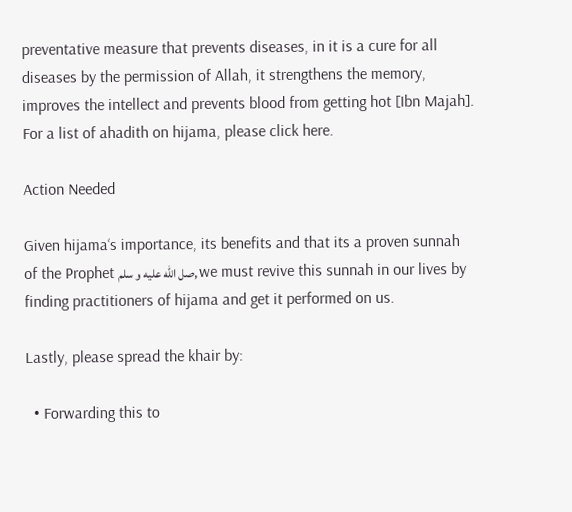preventative measure that prevents diseases, in it is a cure for all diseases by the permission of Allah, it strengthens the memory, improves the intellect and prevents blood from getting hot [Ibn Majah]. For a list of ahadith on hijama, please click here.

Action Needed

Given hijama‘s importance, its benefits and that its a proven sunnah of the Prophet صل الله عليه و سلم, we must revive this sunnah in our lives by finding practitioners of hijama and get it performed on us.

Lastly, please spread the khair by:

  • Forwarding this to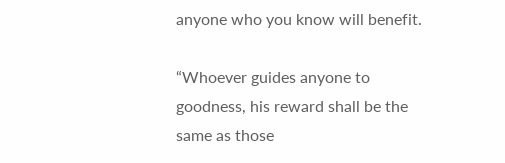anyone who you know will benefit.

“Whoever guides anyone to goodness, his reward shall be the same as those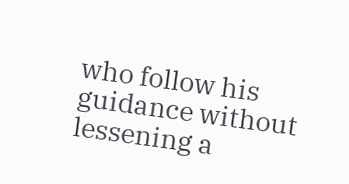who follow his guidance without lessening a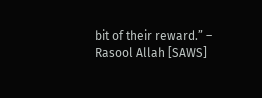bit of their reward.” – Rasool Allah [SAWS]